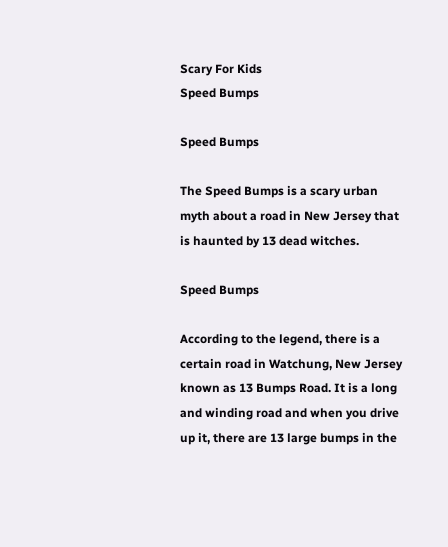Scary For Kids
Speed Bumps

Speed Bumps

The Speed Bumps is a scary urban myth about a road in New Jersey that is haunted by 13 dead witches.

Speed Bumps

According to the legend, there is a certain road in Watchung, New Jersey known as 13 Bumps Road. It is a long and winding road and when you drive up it, there are 13 large bumps in the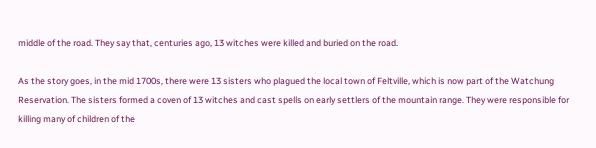middle of the road. They say that, centuries ago, 13 witches were killed and buried on the road.

As the story goes, in the mid 1700s, there were 13 sisters who plagued the local town of Feltville, which is now part of the Watchung Reservation. The sisters formed a coven of 13 witches and cast spells on early settlers of the mountain range. They were responsible for killing many of children of the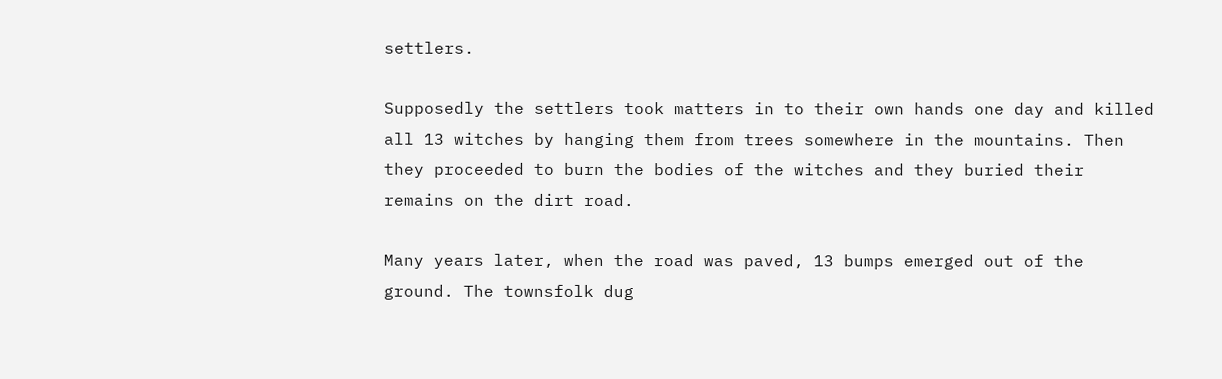settlers.

Supposedly the settlers took matters in to their own hands one day and killed all 13 witches by hanging them from trees somewhere in the mountains. Then they proceeded to burn the bodies of the witches and they buried their remains on the dirt road.

Many years later, when the road was paved, 13 bumps emerged out of the ground. The townsfolk dug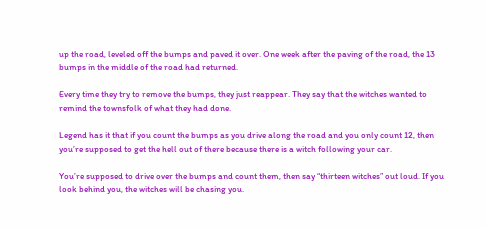up the road, leveled off the bumps and paved it over. One week after the paving of the road, the 13 bumps in the middle of the road had returned.

Every time they try to remove the bumps, they just reappear. They say that the witches wanted to remind the townsfolk of what they had done.

Legend has it that if you count the bumps as you drive along the road and you only count 12, then you’re supposed to get the hell out of there because there is a witch following your car.

You’re supposed to drive over the bumps and count them, then say “thirteen witches” out loud. If you look behind you, the witches will be chasing you.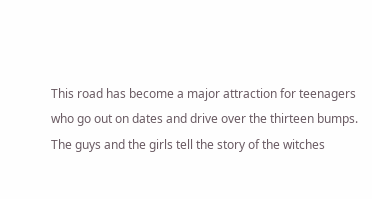This road has become a major attraction for teenagers who go out on dates and drive over the thirteen bumps. The guys and the girls tell the story of the witches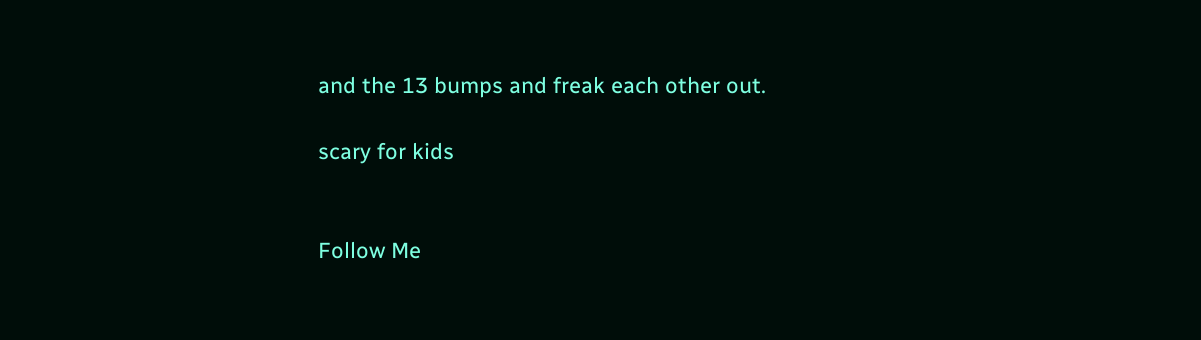and the 13 bumps and freak each other out.

scary for kids


Follow Me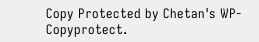Copy Protected by Chetan's WP-Copyprotect.